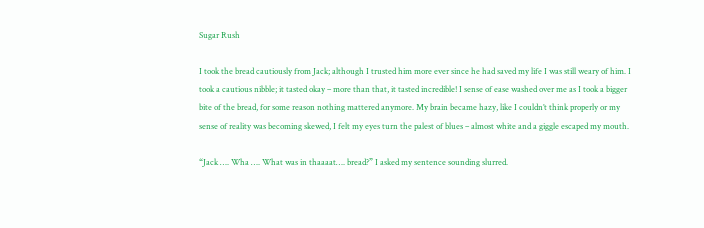Sugar Rush

I took the bread cautiously from Jack; although I trusted him more ever since he had saved my life I was still weary of him. I took a cautious nibble; it tasted okay – more than that, it tasted incredible! I sense of ease washed over me as I took a bigger bite of the bread, for some reason nothing mattered anymore. My brain became hazy, like I couldn’t think properly or my sense of reality was becoming skewed, I felt my eyes turn the palest of blues – almost white and a giggle escaped my mouth.

“Jack …. Wha …. What was in thaaaat…. bread?” I asked my sentence sounding slurred.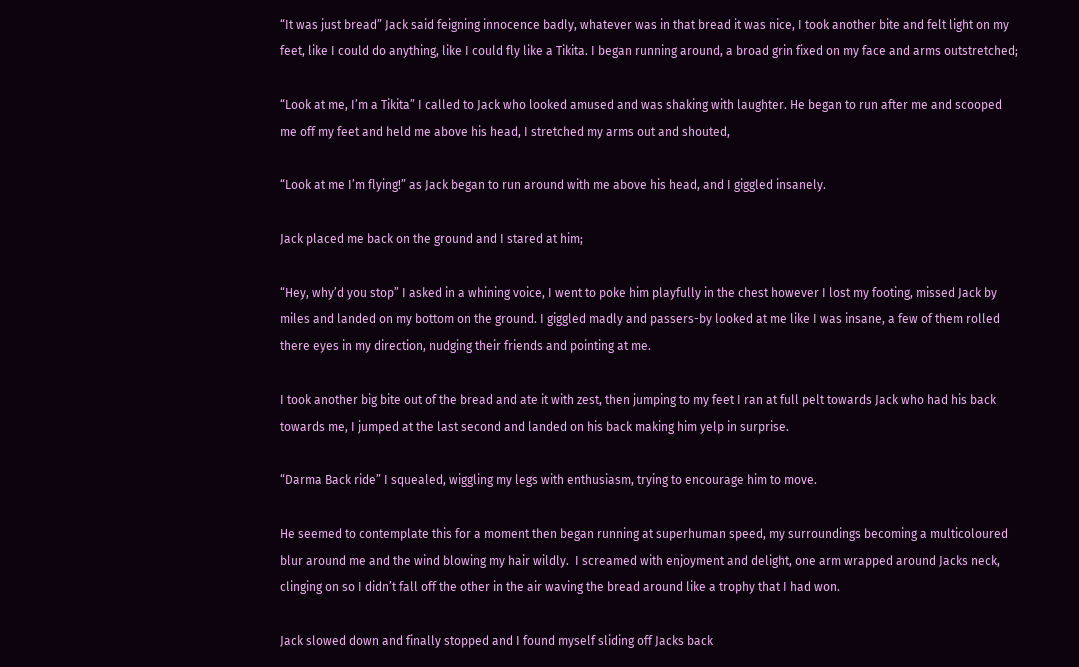“It was just bread” Jack said feigning innocence badly, whatever was in that bread it was nice, I took another bite and felt light on my feet, like I could do anything, like I could fly like a Tikita. I began running around, a broad grin fixed on my face and arms outstretched;

“Look at me, I’m a Tikita” I called to Jack who looked amused and was shaking with laughter. He began to run after me and scooped me off my feet and held me above his head, I stretched my arms out and shouted,

“Look at me I’m flying!” as Jack began to run around with me above his head, and I giggled insanely.

Jack placed me back on the ground and I stared at him;

“Hey, why’d you stop” I asked in a whining voice, I went to poke him playfully in the chest however I lost my footing, missed Jack by miles and landed on my bottom on the ground. I giggled madly and passers-by looked at me like I was insane, a few of them rolled there eyes in my direction, nudging their friends and pointing at me.

I took another big bite out of the bread and ate it with zest, then jumping to my feet I ran at full pelt towards Jack who had his back towards me, I jumped at the last second and landed on his back making him yelp in surprise.

“Darma Back ride” I squealed, wiggling my legs with enthusiasm, trying to encourage him to move.

He seemed to contemplate this for a moment then began running at superhuman speed, my surroundings becoming a multicoloured blur around me and the wind blowing my hair wildly.  I screamed with enjoyment and delight, one arm wrapped around Jacks neck, clinging on so I didn’t fall off the other in the air waving the bread around like a trophy that I had won.

Jack slowed down and finally stopped and I found myself sliding off Jacks back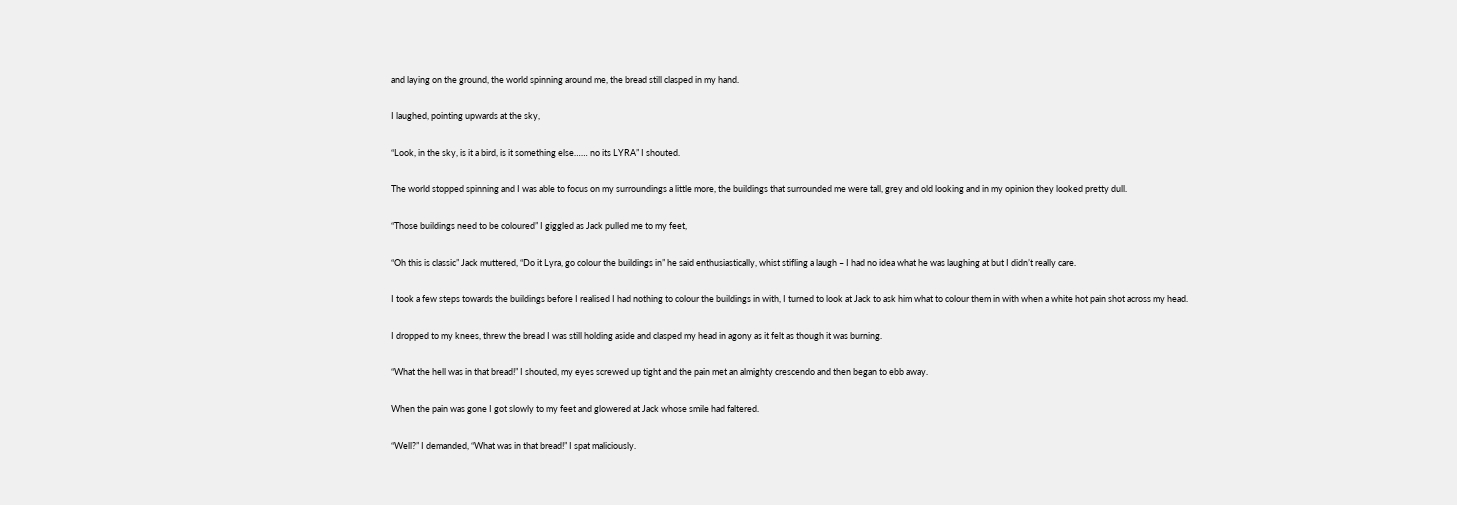and laying on the ground, the world spinning around me, the bread still clasped in my hand.

I laughed, pointing upwards at the sky,

“Look, in the sky, is it a bird, is it something else…… no its LYRA” I shouted.

The world stopped spinning and I was able to focus on my surroundings a little more, the buildings that surrounded me were tall, grey and old looking and in my opinion they looked pretty dull.

“Those buildings need to be coloured” I giggled as Jack pulled me to my feet,

“Oh this is classic” Jack muttered, “Do it Lyra, go colour the buildings in” he said enthusiastically, whist stifling a laugh – I had no idea what he was laughing at but I didn’t really care.

I took a few steps towards the buildings before I realised I had nothing to colour the buildings in with, I turned to look at Jack to ask him what to colour them in with when a white hot pain shot across my head.

I dropped to my knees, threw the bread I was still holding aside and clasped my head in agony as it felt as though it was burning.

“What the hell was in that bread!” I shouted, my eyes screwed up tight and the pain met an almighty crescendo and then began to ebb away.

When the pain was gone I got slowly to my feet and glowered at Jack whose smile had faltered.

“Well?” I demanded, “What was in that bread!” I spat maliciously.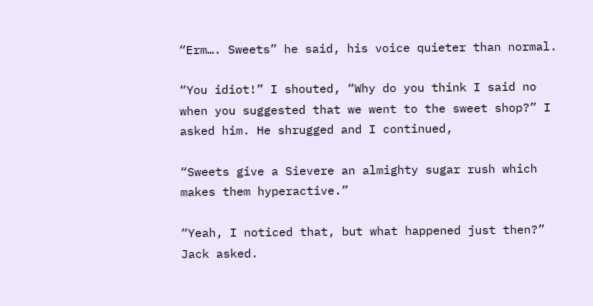“Erm…. Sweets” he said, his voice quieter than normal.

“You idiot!” I shouted, “Why do you think I said no when you suggested that we went to the sweet shop?” I asked him. He shrugged and I continued,

“Sweets give a Sievere an almighty sugar rush which makes them hyperactive.”

“Yeah, I noticed that, but what happened just then?” Jack asked.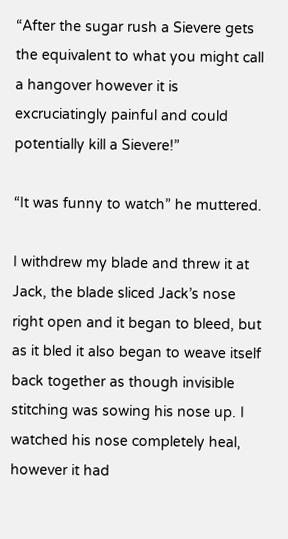“After the sugar rush a Sievere gets the equivalent to what you might call a hangover however it is excruciatingly painful and could potentially kill a Sievere!”

“It was funny to watch” he muttered.

I withdrew my blade and threw it at Jack, the blade sliced Jack’s nose right open and it began to bleed, but as it bled it also began to weave itself back together as though invisible stitching was sowing his nose up. I watched his nose completely heal, however it had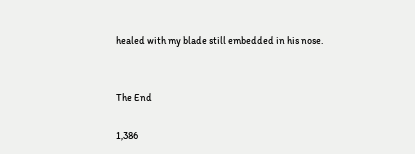healed with my blade still embedded in his nose.


The End

1,386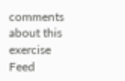comments about this exercise Feed